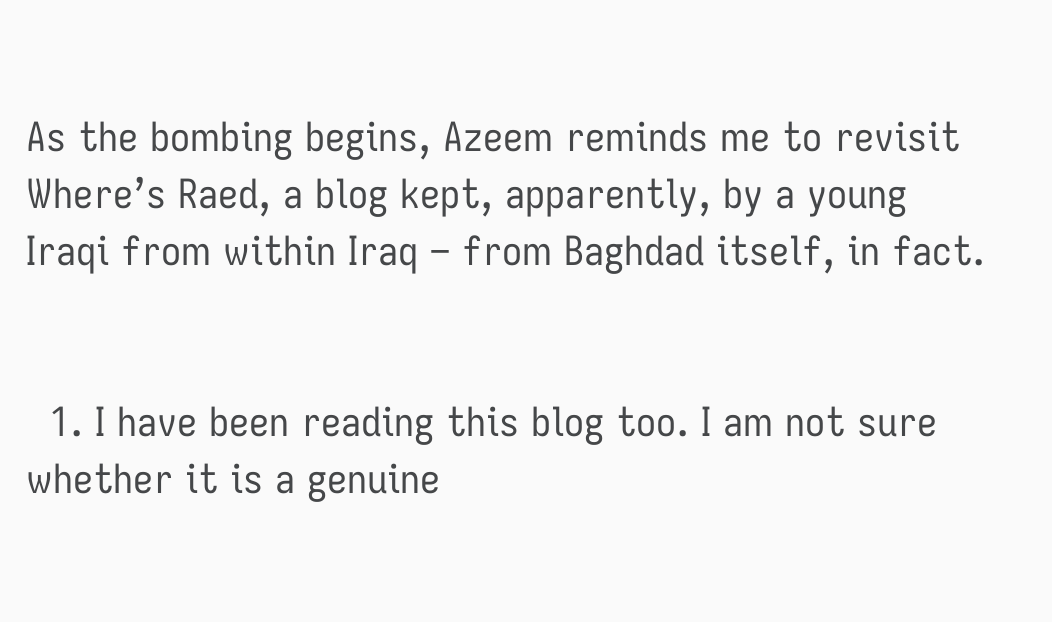As the bombing begins, Azeem reminds me to revisit Where’s Raed, a blog kept, apparently, by a young Iraqi from within Iraq – from Baghdad itself, in fact.


  1. I have been reading this blog too. I am not sure whether it is a genuine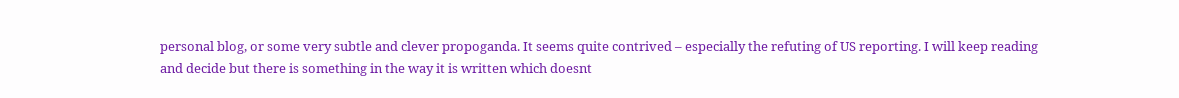personal blog, or some very subtle and clever propoganda. It seems quite contrived – especially the refuting of US reporting. I will keep reading and decide but there is something in the way it is written which doesnt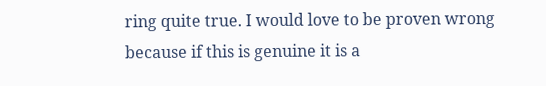ring quite true. I would love to be proven wrong because if this is genuine it is a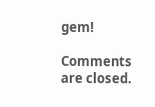gem!

Comments are closed.